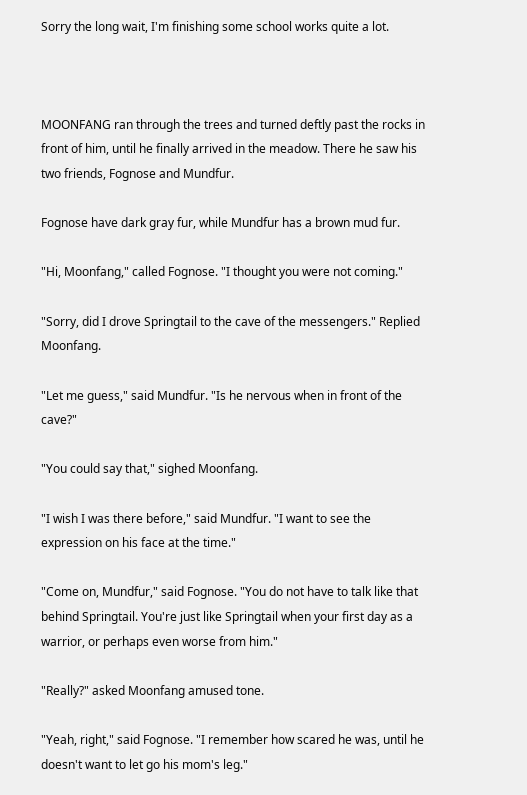Sorry the long wait, I'm finishing some school works quite a lot.



MOONFANG ran through the trees and turned deftly past the rocks in front of him, until he finally arrived in the meadow. There he saw his two friends, Fognose and Mundfur.

Fognose have dark gray fur, while Mundfur has a brown mud fur.

"Hi, Moonfang," called Fognose. "I thought you were not coming."

"Sorry, did I drove Springtail to the cave of the messengers." Replied Moonfang.

"Let me guess," said Mundfur. "Is he nervous when in front of the cave?"

"You could say that," sighed Moonfang.

"I wish I was there before," said Mundfur. "I want to see the expression on his face at the time."

"Come on, Mundfur," said Fognose. "You do not have to talk like that behind Springtail. You're just like Springtail when your first day as a warrior, or perhaps even worse from him."

"Really?" asked Moonfang amused tone.

"Yeah, right," said Fognose. "I remember how scared he was, until he doesn't want to let go his mom's leg."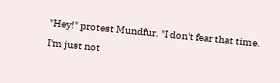"Hey!" protest Mundfur. "I don't fear that time. I'm just not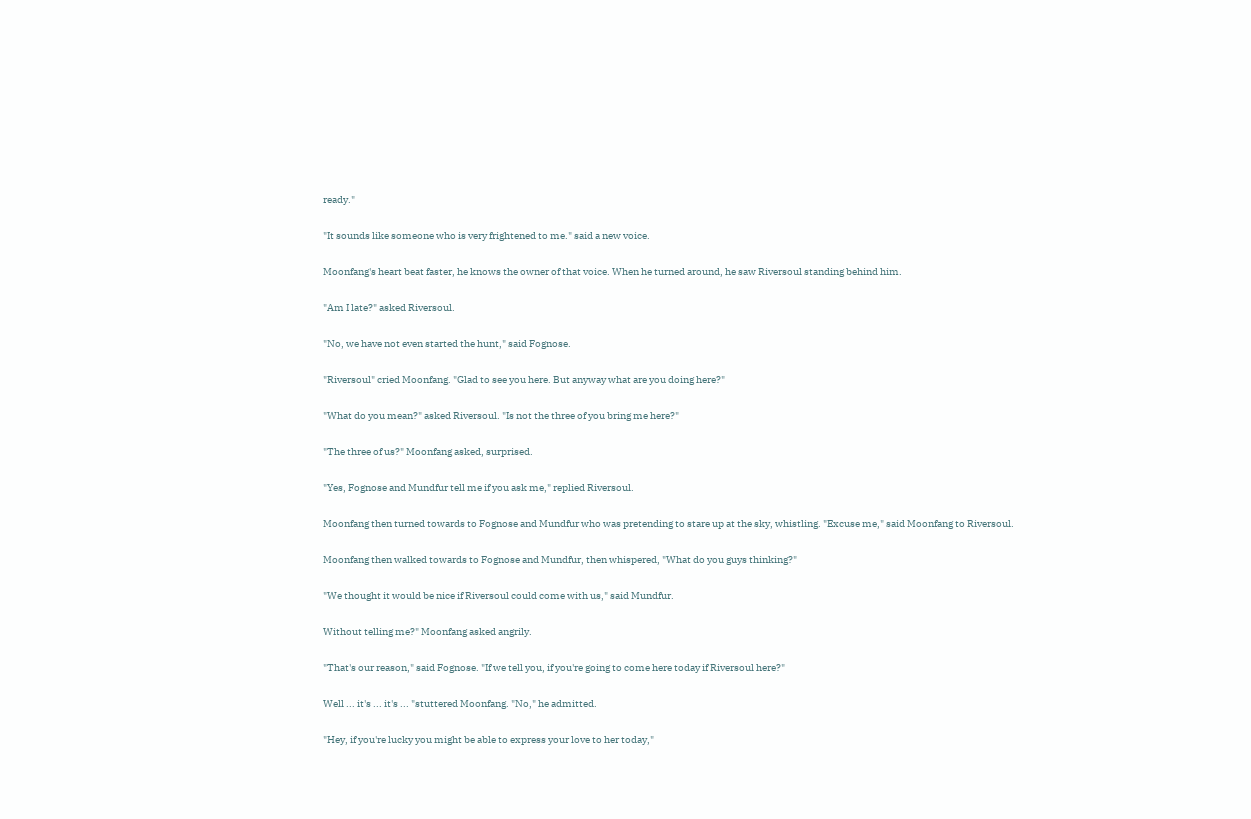ready."

"It sounds like someone who is very frightened to me." said a new voice.

Moonfang's heart beat faster, he knows the owner of that voice. When he turned around, he saw Riversoul standing behind him.

"Am I late?" asked Riversoul.

"No, we have not even started the hunt," said Fognose.

"Riversoul" cried Moonfang. "Glad to see you here. But anyway what are you doing here?"

"What do you mean?" asked Riversoul. "Is not the three of you bring me here?"

"The three of us?" Moonfang asked, surprised.

"Yes, Fognose and Mundfur tell me if you ask me," replied Riversoul.

Moonfang then turned towards to Fognose and Mundfur who was pretending to stare up at the sky, whistling. "Excuse me," said Moonfang to Riversoul.

Moonfang then walked towards to Fognose and Mundfur, then whispered, "What do you guys thinking?"

"We thought it would be nice if Riversoul could come with us," said Mundfur.

Without telling me?" Moonfang asked angrily.

"That's our reason," said Fognose. "If we tell you, if you're going to come here today if Riversoul here?"

Well ... it's ... it's ... "stuttered Moonfang. "No," he admitted.

"Hey, if you're lucky you might be able to express your love to her today,"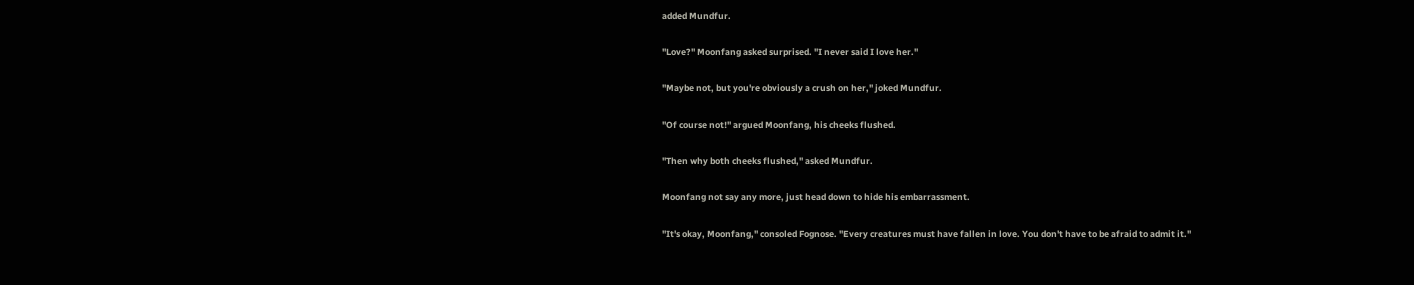added Mundfur.

"Love?" Moonfang asked surprised. "I never said I love her."

"Maybe not, but you're obviously a crush on her," joked Mundfur.

"Of course not!" argued Moonfang, his cheeks flushed.

"Then why both cheeks flushed," asked Mundfur.

Moonfang not say any more, just head down to hide his embarrassment.

"It's okay, Moonfang," consoled Fognose. "Every creatures must have fallen in love. You don't have to be afraid to admit it."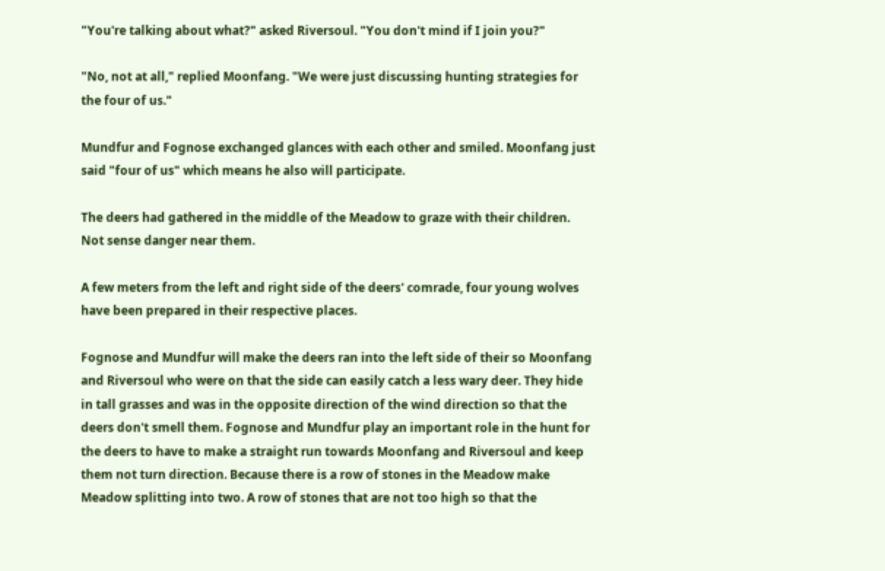"You're talking about what?" asked Riversoul. "You don't mind if I join you?"

"No, not at all," replied Moonfang. "We were just discussing hunting strategies for the four of us."

Mundfur and Fognose exchanged glances with each other and smiled. Moonfang just said "four of us" which means he also will participate.

The deers had gathered in the middle of the Meadow to graze with their children. Not sense danger near them.

A few meters from the left and right side of the deers' comrade, four young wolves have been prepared in their respective places.

Fognose and Mundfur will make the deers ran into the left side of their so Moonfang and Riversoul who were on that the side can easily catch a less wary deer. They hide in tall grasses and was in the opposite direction of the wind direction so that the deers don't smell them. Fognose and Mundfur play an important role in the hunt for the deers to have to make a straight run towards Moonfang and Riversoul and keep them not turn direction. Because there is a row of stones in the Meadow make Meadow splitting into two. A row of stones that are not too high so that the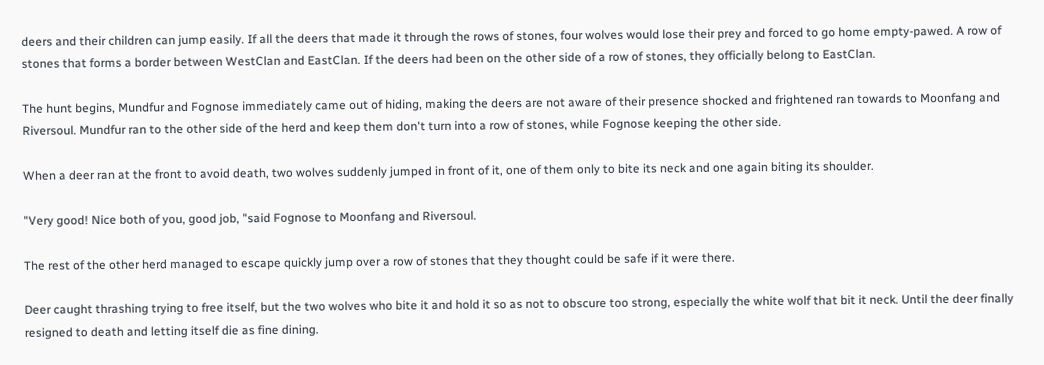deers and their children can jump easily. If all the deers that made it through the rows of stones, four wolves would lose their prey and forced to go home empty-pawed. A row of stones that forms a border between WestClan and EastClan. If the deers had been on the other side of a row of stones, they officially belong to EastClan.

The hunt begins, Mundfur and Fognose immediately came out of hiding, making the deers are not aware of their presence shocked and frightened ran towards to Moonfang and Riversoul. Mundfur ran to the other side of the herd and keep them don't turn into a row of stones, while Fognose keeping the other side.

When a deer ran at the front to avoid death, two wolves suddenly jumped in front of it, one of them only to bite its neck and one again biting its shoulder.

"Very good! Nice both of you, good job, "said Fognose to Moonfang and Riversoul.

The rest of the other herd managed to escape quickly jump over a row of stones that they thought could be safe if it were there.

Deer caught thrashing trying to free itself, but the two wolves who bite it and hold it so as not to obscure too strong, especially the white wolf that bit it neck. Until the deer finally resigned to death and letting itself die as fine dining.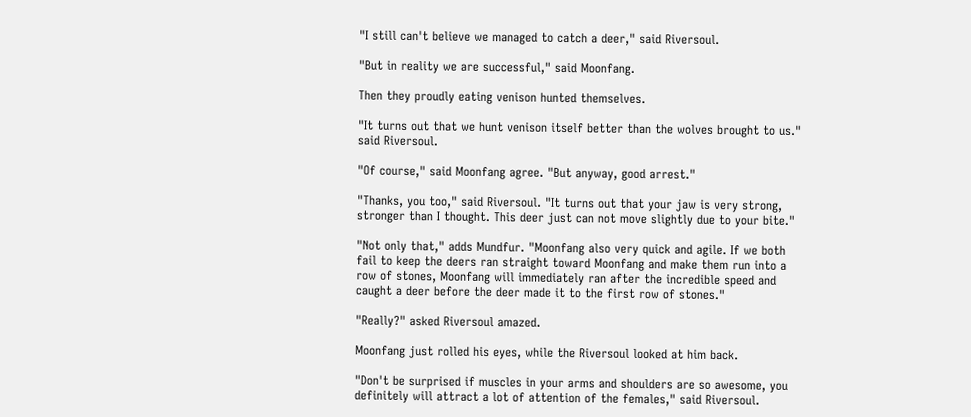"I still can't believe we managed to catch a deer," said Riversoul.

"But in reality we are successful," said Moonfang.

Then they proudly eating venison hunted themselves.

"It turns out that we hunt venison itself better than the wolves brought to us." said Riversoul.

"Of course," said Moonfang agree. "But anyway, good arrest."

"Thanks, you too," said Riversoul. "It turns out that your jaw is very strong, stronger than I thought. This deer just can not move slightly due to your bite."

"Not only that," adds Mundfur. "Moonfang also very quick and agile. If we both fail to keep the deers ran straight toward Moonfang and make them run into a row of stones, Moonfang will immediately ran after the incredible speed and caught a deer before the deer made it to the first row of stones."

"Really?" asked Riversoul amazed.

Moonfang just rolled his eyes, while the Riversoul looked at him back.

"Don't be surprised if muscles in your arms and shoulders are so awesome, you definitely will attract a lot of attention of the females," said Riversoul.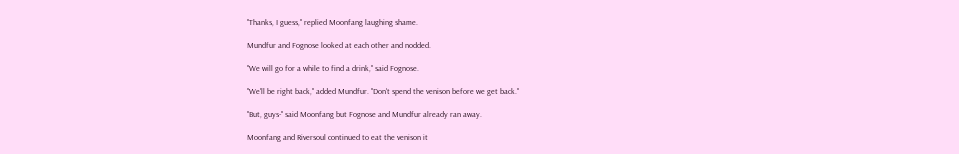"Thanks, I guess," replied Moonfang laughing shame.

Mundfur and Fognose looked at each other and nodded.

"We will go for a while to find a drink," said Fognose.

"We'll be right back," added Mundfur. "Don't spend the venison before we get back."

"But, guys-" said Moonfang but Fognose and Mundfur already ran away.

Moonfang and Riversoul continued to eat the venison it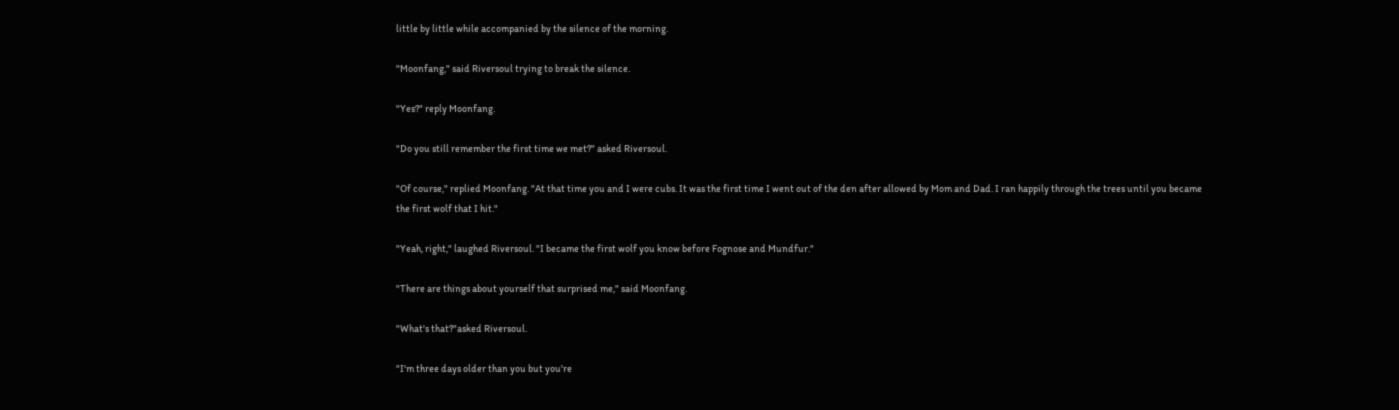little by little while accompanied by the silence of the morning.

"Moonfang," said Riversoul trying to break the silence.

"Yes?" reply Moonfang.

"Do you still remember the first time we met?" asked Riversoul.

"Of course," replied Moonfang. "At that time you and I were cubs. It was the first time I went out of the den after allowed by Mom and Dad. I ran happily through the trees until you became the first wolf that I hit."

"Yeah, right," laughed Riversoul. "I became the first wolf you know before Fognose and Mundfur."

"There are things about yourself that surprised me," said Moonfang.

"What's that?"asked Riversoul.

"I'm three days older than you but you're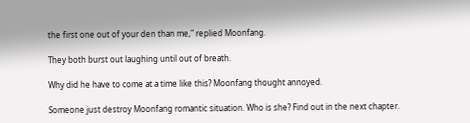the first one out of your den than me," replied Moonfang.

They both burst out laughing until out of breath.

Why did he have to come at a time like this? Moonfang thought annoyed.

Someone just destroy Moonfang romantic situation. Who is she? Find out in the next chapter.